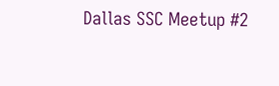Dallas SSC Meetup #2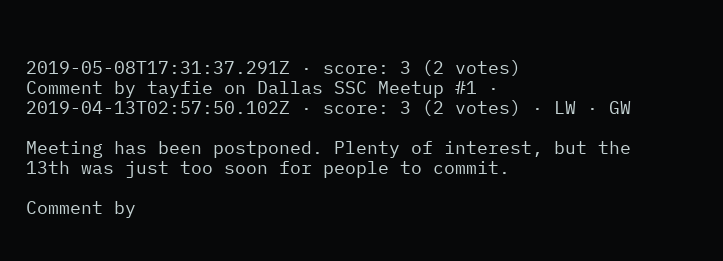2019-05-08T17:31:37.291Z · score: 3 (2 votes)
Comment by tayfie on Dallas SSC Meetup #1 · 2019-04-13T02:57:50.102Z · score: 3 (2 votes) · LW · GW

Meeting has been postponed. Plenty of interest, but the 13th was just too soon for people to commit.

Comment by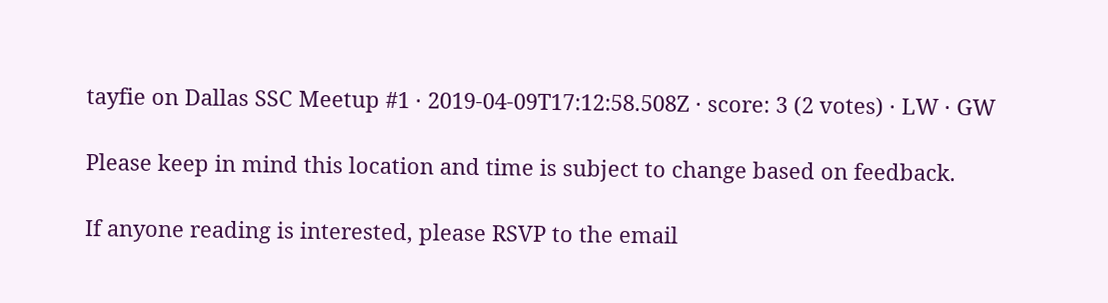tayfie on Dallas SSC Meetup #1 · 2019-04-09T17:12:58.508Z · score: 3 (2 votes) · LW · GW

Please keep in mind this location and time is subject to change based on feedback.

If anyone reading is interested, please RSVP to the email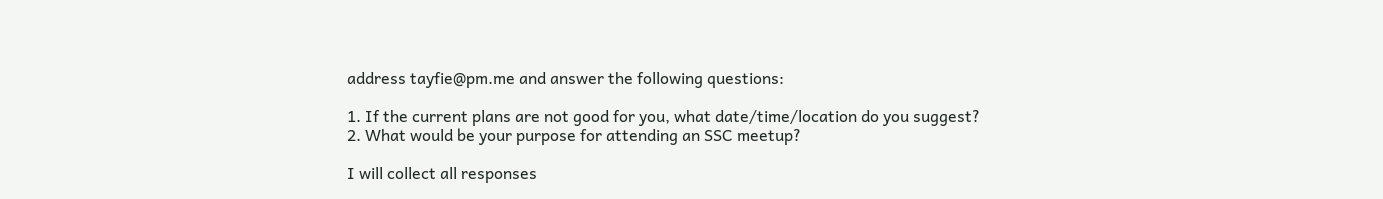address tayfie@pm.me and answer the following questions:

1. If the current plans are not good for you, what date/time/location do you suggest?
2. What would be your purpose for attending an SSC meetup?

I will collect all responses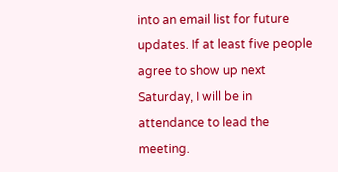into an email list for future updates. If at least five people agree to show up next Saturday, I will be in attendance to lead the meeting.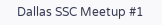Dallas SSC Meetup #1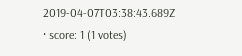2019-04-07T03:38:43.689Z · score: 1 (1 votes)